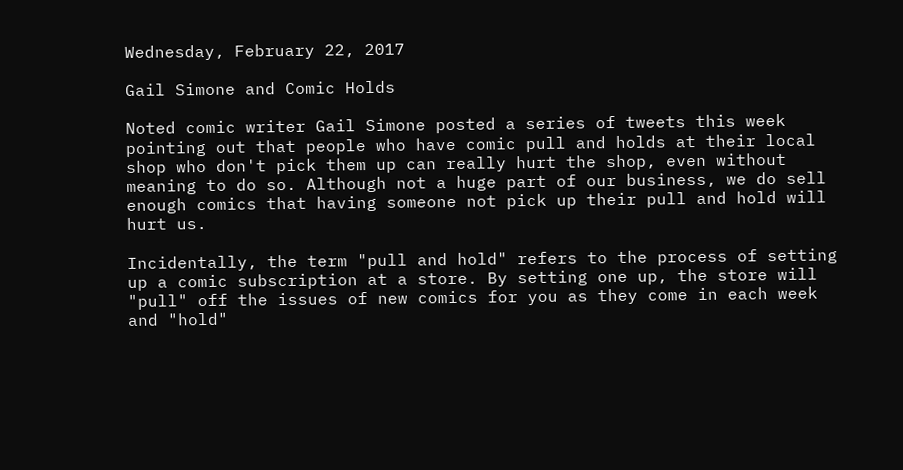Wednesday, February 22, 2017

Gail Simone and Comic Holds

Noted comic writer Gail Simone posted a series of tweets this week pointing out that people who have comic pull and holds at their local shop who don't pick them up can really hurt the shop, even without meaning to do so. Although not a huge part of our business, we do sell enough comics that having someone not pick up their pull and hold will hurt us.

Incidentally, the term "pull and hold" refers to the process of setting up a comic subscription at a store. By setting one up, the store will "pull" off the issues of new comics for you as they come in each week and "hold"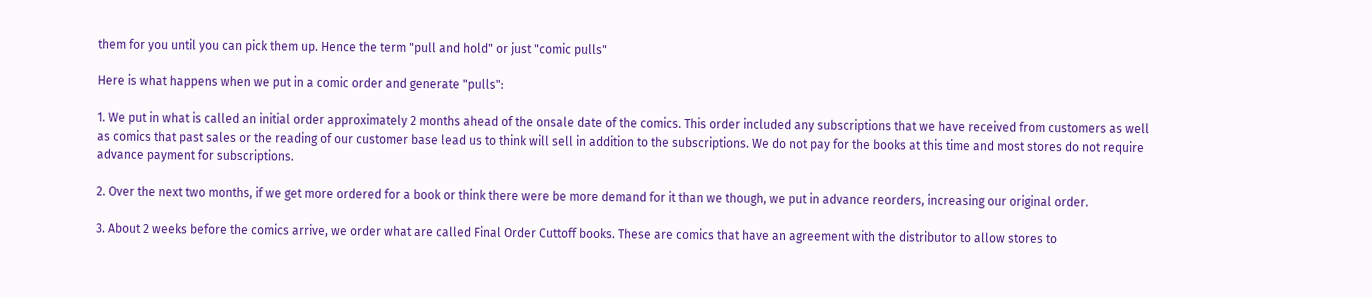them for you until you can pick them up. Hence the term "pull and hold" or just "comic pulls"

Here is what happens when we put in a comic order and generate "pulls":

1. We put in what is called an initial order approximately 2 months ahead of the onsale date of the comics. This order included any subscriptions that we have received from customers as well as comics that past sales or the reading of our customer base lead us to think will sell in addition to the subscriptions. We do not pay for the books at this time and most stores do not require advance payment for subscriptions.

2. Over the next two months, if we get more ordered for a book or think there were be more demand for it than we though, we put in advance reorders, increasing our original order.

3. About 2 weeks before the comics arrive, we order what are called Final Order Cuttoff books. These are comics that have an agreement with the distributor to allow stores to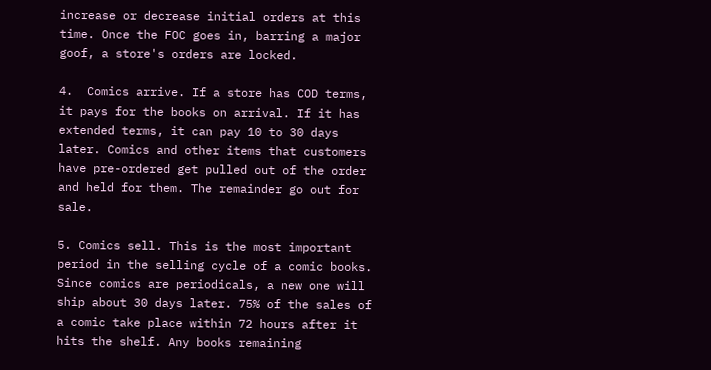increase or decrease initial orders at this time. Once the FOC goes in, barring a major goof, a store's orders are locked.

4.  Comics arrive. If a store has COD terms, it pays for the books on arrival. If it has extended terms, it can pay 10 to 30 days later. Comics and other items that customers have pre-ordered get pulled out of the order and held for them. The remainder go out for sale.

5. Comics sell. This is the most important period in the selling cycle of a comic books. Since comics are periodicals, a new one will ship about 30 days later. 75% of the sales of a comic take place within 72 hours after it hits the shelf. Any books remaining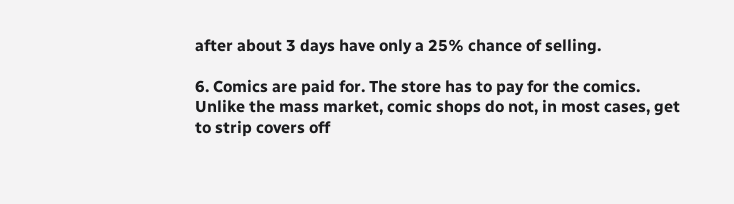after about 3 days have only a 25% chance of selling.

6. Comics are paid for. The store has to pay for the comics. Unlike the mass market, comic shops do not, in most cases, get to strip covers off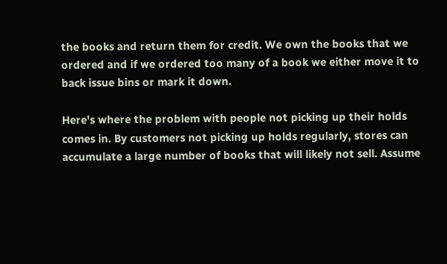the books and return them for credit. We own the books that we ordered and if we ordered too many of a book we either move it to back issue bins or mark it down.

Here's where the problem with people not picking up their holds comes in. By customers not picking up holds regularly, stores can accumulate a large number of books that will likely not sell. Assume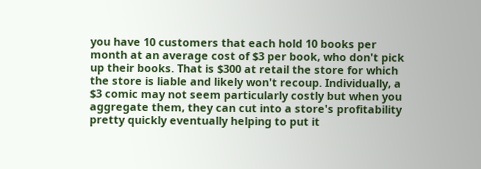you have 10 customers that each hold 10 books per month at an average cost of $3 per book, who don't pick up their books. That is $300 at retail the store for which the store is liable and likely won't recoup. Individually, a $3 comic may not seem particularly costly but when you aggregate them, they can cut into a store's profitability pretty quickly eventually helping to put it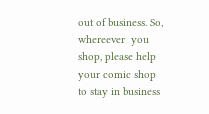out of business. So, whereever  you shop, please help your comic shop to stay in business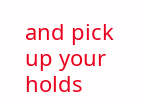and pick up your holds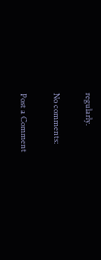regularly.

No comments:

Post a Comment